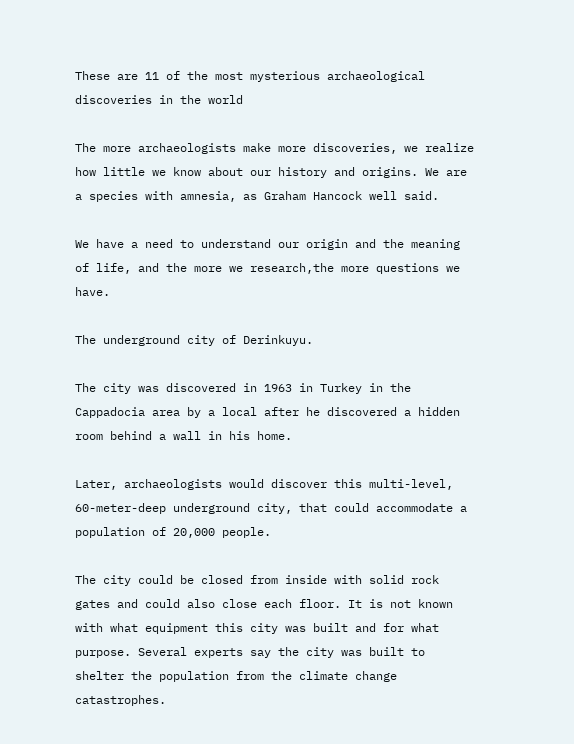These are 11 of the most mysterious archaeological discoveries in the world

The more archaeologists make more discoveries, we realize how little we know about our history and origins. We are a species with amnesia, as Graham Hancock well said.

We have a need to understand our origin and the meaning of life, and the more we research,the more questions we have.

The underground city of Derinkuyu.

The city was discovered in 1963 in Turkey in the Cappadocia area by a local after he discovered a hidden room behind a wall in his home.

Later, archaeologists would discover this multi-level, 60-meter-deep underground city, that could accommodate a population of 20,000 people.

The city could be closed from inside with solid rock gates and could also close each floor. It is not known with what equipment this city was built and for what purpose. Several experts say the city was built to shelter the population from the climate change catastrophes.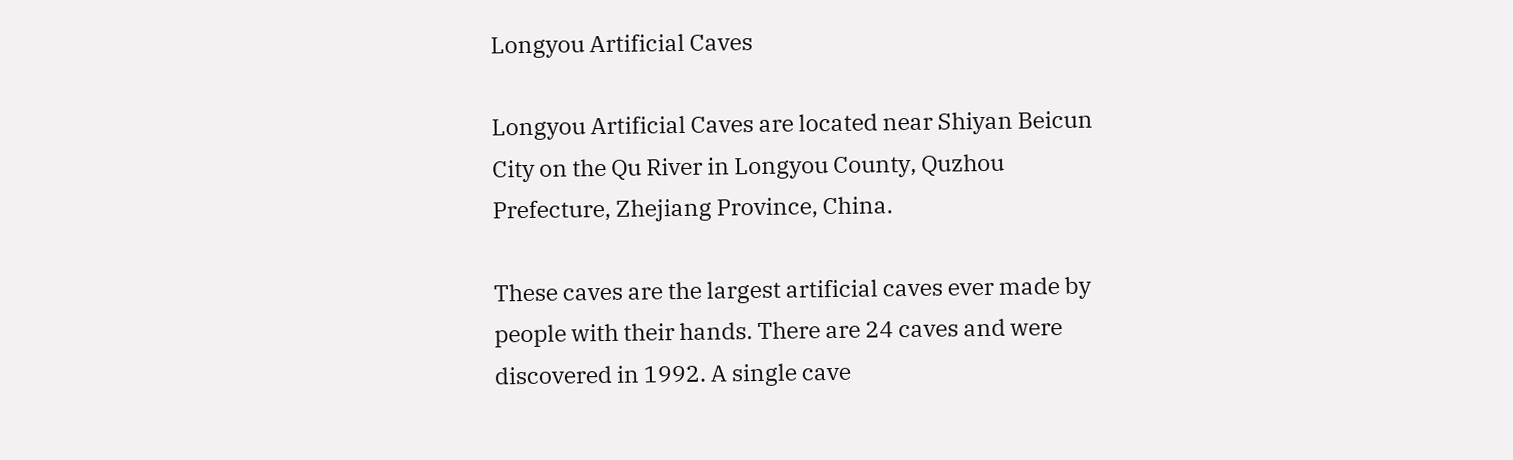Longyou Artificial Caves

Longyou Artificial Caves are located near Shiyan Beicun City on the Qu River in Longyou County, Quzhou Prefecture, Zhejiang Province, China.

These caves are the largest artificial caves ever made by people with their hands. There are 24 caves and were discovered in 1992. A single cave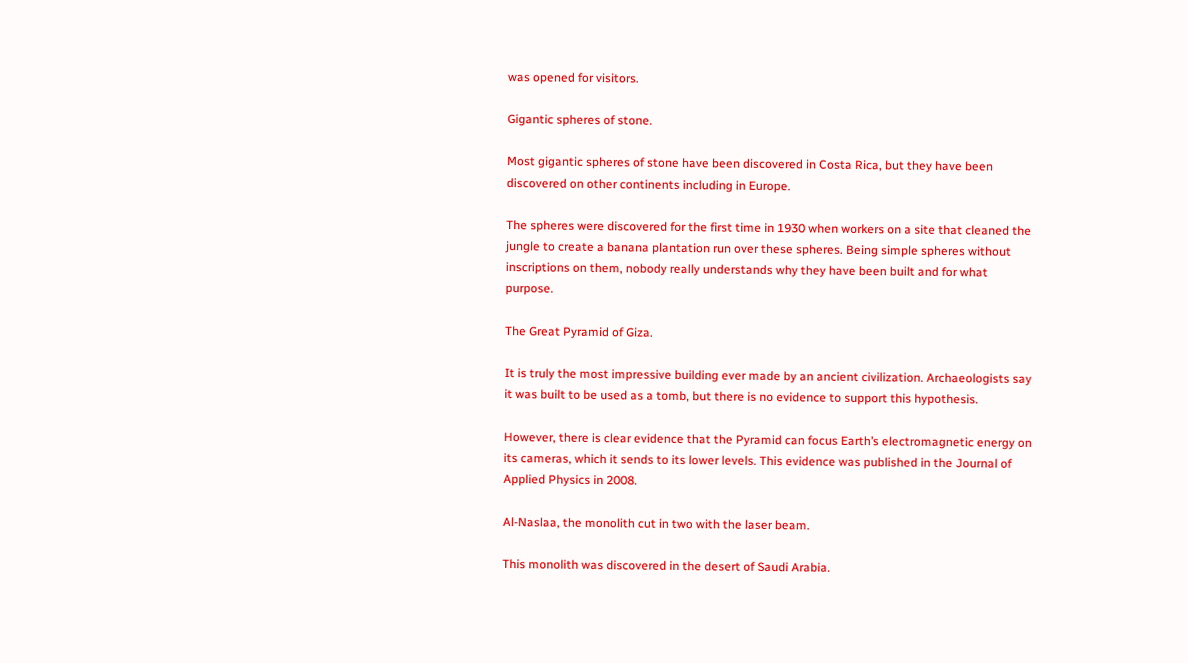was opened for visitors.

Gigantic spheres of stone.

Most gigantic spheres of stone have been discovered in Costa Rica, but they have been discovered on other continents including in Europe.

The spheres were discovered for the first time in 1930 when workers on a site that cleaned the jungle to create a banana plantation run over these spheres. Being simple spheres without inscriptions on them, nobody really understands why they have been built and for what purpose.

The Great Pyramid of Giza.

It is truly the most impressive building ever made by an ancient civilization. Archaeologists say it was built to be used as a tomb, but there is no evidence to support this hypothesis.

However, there is clear evidence that the Pyramid can focus Earth’s electromagnetic energy on its cameras, which it sends to its lower levels. This evidence was published in the Journal of Applied Physics in 2008.

Al-Naslaa, the monolith cut in two with the laser beam.

This monolith was discovered in the desert of Saudi Arabia.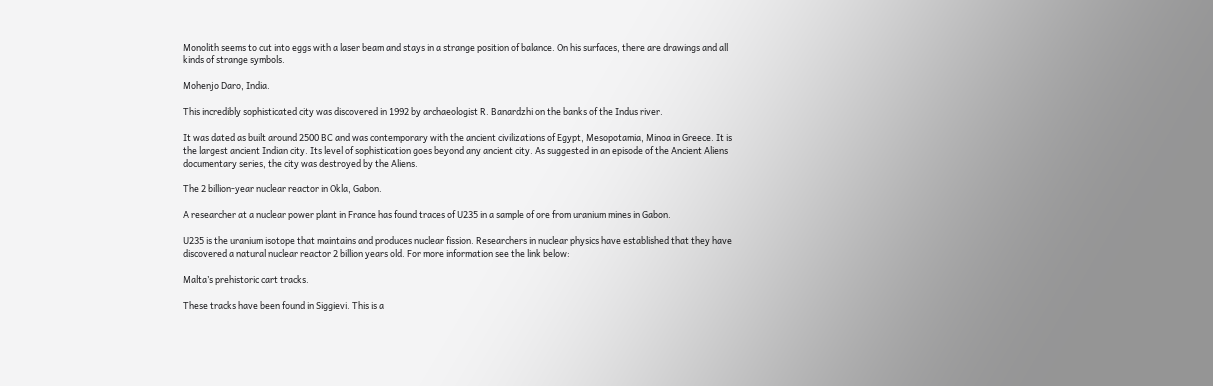Monolith seems to cut into eggs with a laser beam and stays in a strange position of balance. On his surfaces, there are drawings and all kinds of strange symbols.

Mohenjo Daro, India.

This incredibly sophisticated city was discovered in 1992 by archaeologist R. Banardzhi on the banks of the Indus river.

It was dated as built around 2500 BC and was contemporary with the ancient civilizations of Egypt, Mesopotamia, Minoa in Greece. It is the largest ancient Indian city. Its level of sophistication goes beyond any ancient city. As suggested in an episode of the Ancient Aliens documentary series, the city was destroyed by the Aliens.

The 2 billion-year nuclear reactor in Okla, Gabon.

A researcher at a nuclear power plant in France has found traces of U235 in a sample of ore from uranium mines in Gabon.

U235 is the uranium isotope that maintains and produces nuclear fission. Researchers in nuclear physics have established that they have discovered a natural nuclear reactor 2 billion years old. For more information see the link below:

Malta’s prehistoric cart tracks.

These tracks have been found in Siggievi. This is a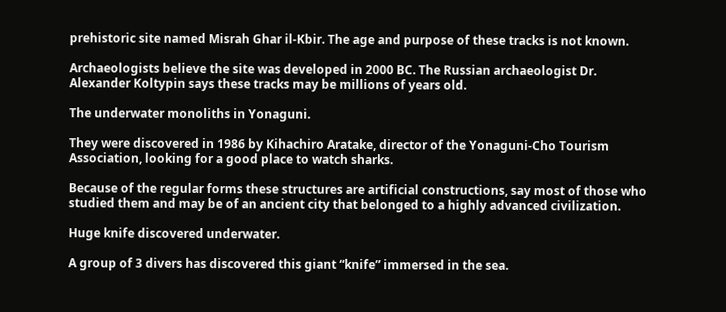prehistoric site named Misrah Ghar il-Kbir. The age and purpose of these tracks is not known.

Archaeologists believe the site was developed in 2000 BC. The Russian archaeologist Dr. Alexander Koltypin says these tracks may be millions of years old.

The underwater monoliths in Yonaguni.

They were discovered in 1986 by Kihachiro Aratake, director of the Yonaguni-Cho Tourism Association, looking for a good place to watch sharks.

Because of the regular forms these structures are artificial constructions, say most of those who studied them and may be of an ancient city that belonged to a highly advanced civilization.

Huge knife discovered underwater.

A group of 3 divers has discovered this giant “knife” immersed in the sea.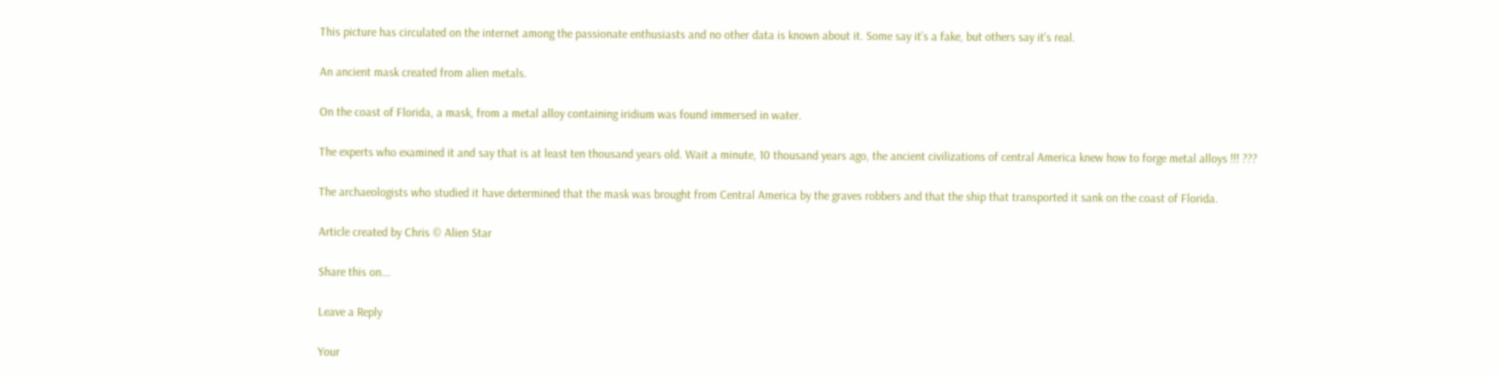This picture has circulated on the internet among the passionate enthusiasts and no other data is known about it. Some say it’s a fake, but others say it’s real.

An ancient mask created from alien metals.

On the coast of Florida, a mask, from a metal alloy containing iridium was found immersed in water.

The experts who examined it and say that is at least ten thousand years old. Wait a minute, 10 thousand years ago, the ancient civilizations of central America knew how to forge metal alloys !!! ???

The archaeologists who studied it have determined that the mask was brought from Central America by the graves robbers and that the ship that transported it sank on the coast of Florida.

Article created by Chris © Alien Star

Share this on...

Leave a Reply

Your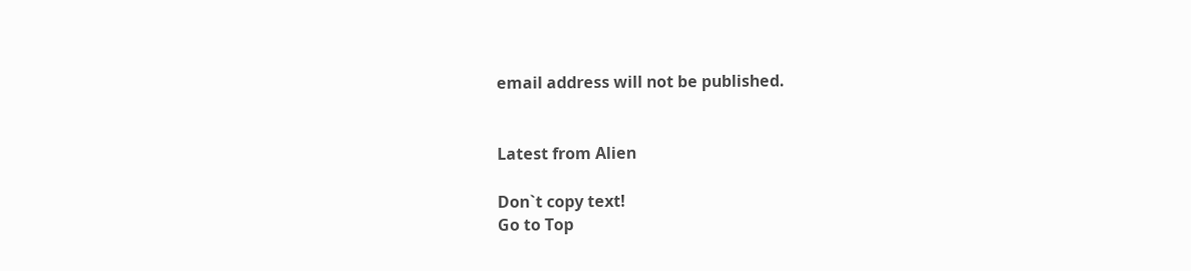email address will not be published.


Latest from Alien

Don`t copy text!
Go to Top